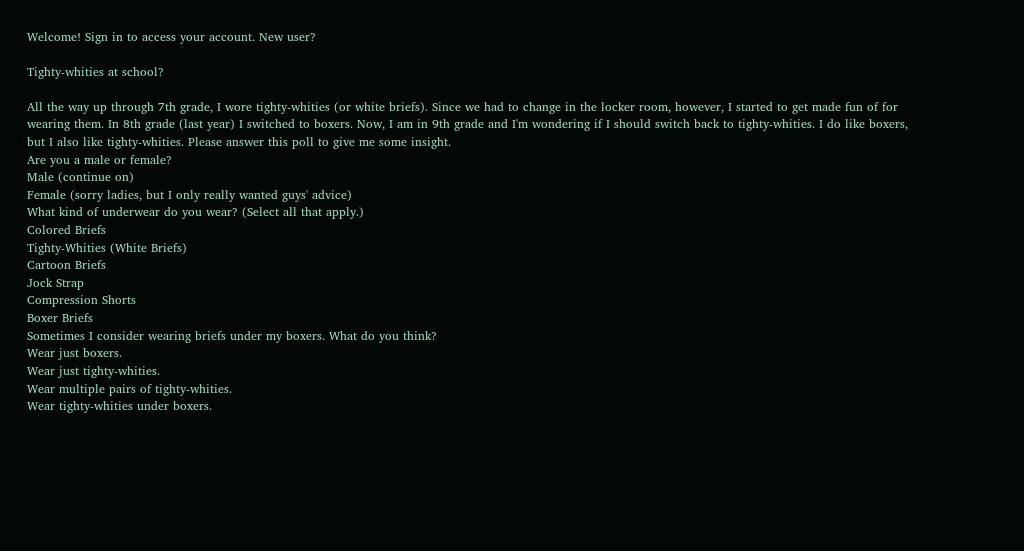Welcome! Sign in to access your account. New user?

Tighty-whities at school?

All the way up through 7th grade, I wore tighty-whities (or white briefs). Since we had to change in the locker room, however, I started to get made fun of for wearing them. In 8th grade (last year) I switched to boxers. Now, I am in 9th grade and I'm wondering if I should switch back to tighty-whities. I do like boxers, but I also like tighty-whities. Please answer this poll to give me some insight.
Are you a male or female?
Male (continue on)
Female (sorry ladies, but I only really wanted guys' advice)
What kind of underwear do you wear? (Select all that apply.)
Colored Briefs
Tighty-Whities (White Briefs)
Cartoon Briefs
Jock Strap
Compression Shorts
Boxer Briefs
Sometimes I consider wearing briefs under my boxers. What do you think?
Wear just boxers.
Wear just tighty-whities.
Wear multiple pairs of tighty-whities.
Wear tighty-whities under boxers.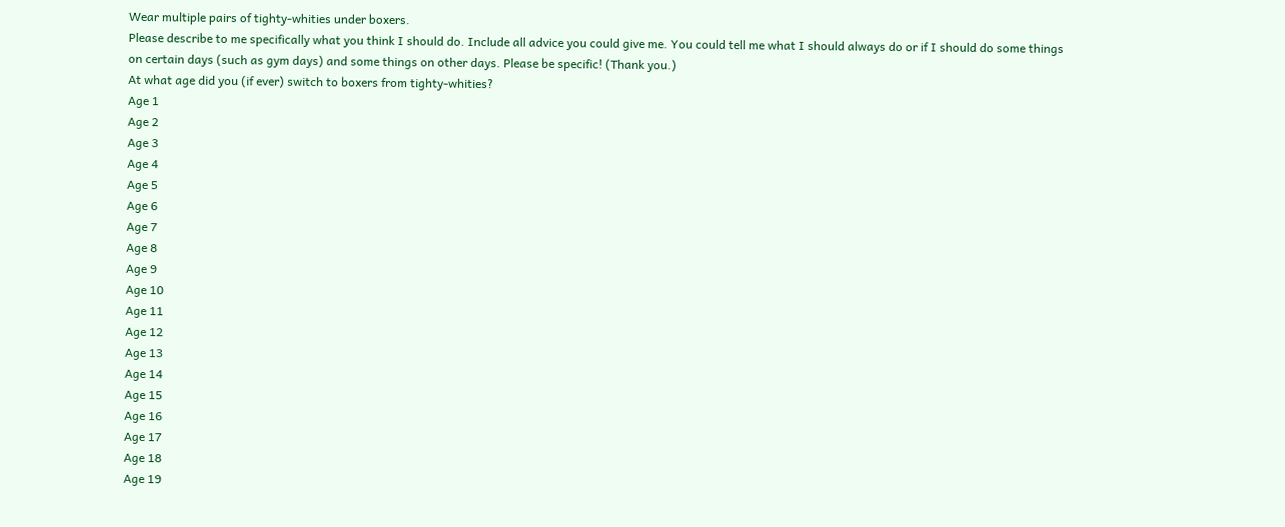Wear multiple pairs of tighty-whities under boxers.
Please describe to me specifically what you think I should do. Include all advice you could give me. You could tell me what I should always do or if I should do some things on certain days (such as gym days) and some things on other days. Please be specific! (Thank you.)
At what age did you (if ever) switch to boxers from tighty-whities?
Age 1
Age 2
Age 3
Age 4
Age 5
Age 6
Age 7
Age 8
Age 9
Age 10
Age 11
Age 12
Age 13
Age 14
Age 15
Age 16
Age 17
Age 18
Age 19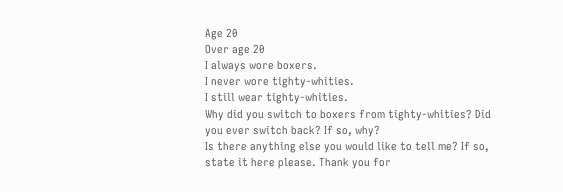Age 20
Over age 20
I always wore boxers.
I never wore tighty-whities.
I still wear tighty-whities.
Why did you switch to boxers from tighty-whities? Did you ever switch back? If so, why?
Is there anything else you would like to tell me? If so, state it here please. Thank you for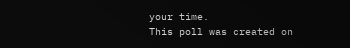your time.
This poll was created on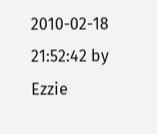2010-02-18 21:52:42 by Ezzie